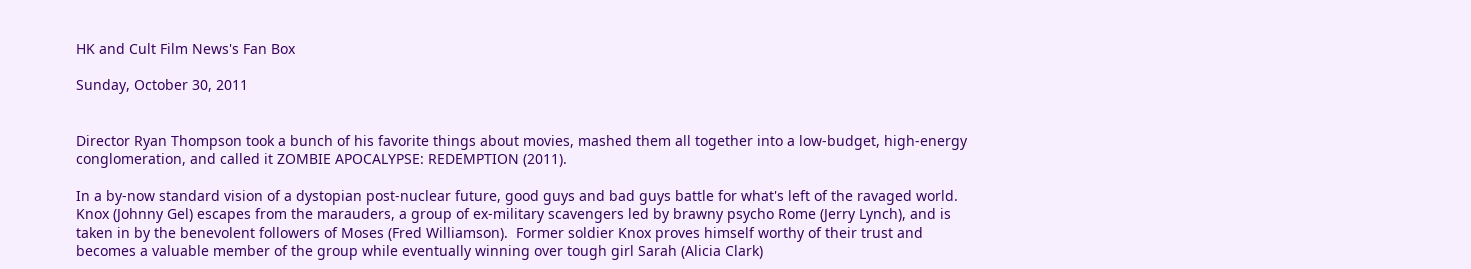HK and Cult Film News's Fan Box

Sunday, October 30, 2011


Director Ryan Thompson took a bunch of his favorite things about movies, mashed them all together into a low-budget, high-energy conglomeration, and called it ZOMBIE APOCALYPSE: REDEMPTION (2011).

In a by-now standard vision of a dystopian post-nuclear future, good guys and bad guys battle for what's left of the ravaged world.  Knox (Johnny Gel) escapes from the marauders, a group of ex-military scavengers led by brawny psycho Rome (Jerry Lynch), and is taken in by the benevolent followers of Moses (Fred Williamson).  Former soldier Knox proves himself worthy of their trust and becomes a valuable member of the group while eventually winning over tough girl Sarah (Alicia Clark)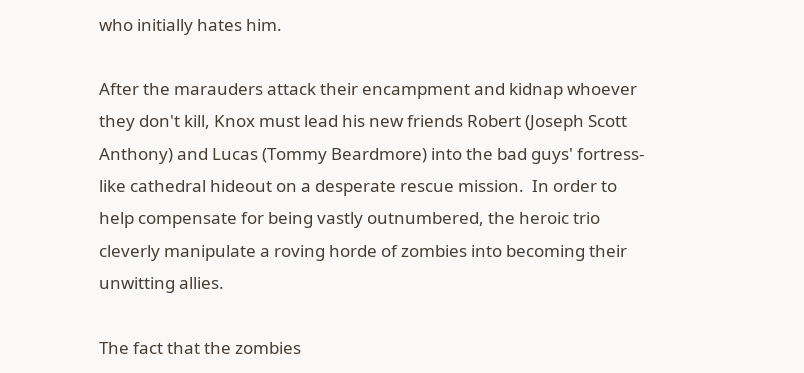who initially hates him.

After the marauders attack their encampment and kidnap whoever they don't kill, Knox must lead his new friends Robert (Joseph Scott Anthony) and Lucas (Tommy Beardmore) into the bad guys' fortress-like cathedral hideout on a desperate rescue mission.  In order to help compensate for being vastly outnumbered, the heroic trio cleverly manipulate a roving horde of zombies into becoming their unwitting allies.

The fact that the zombies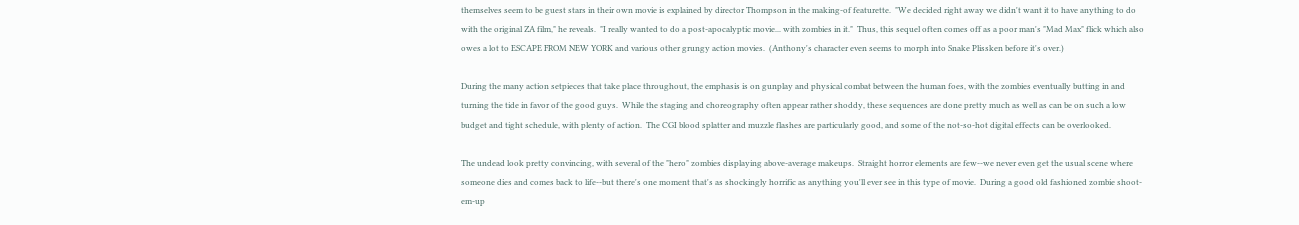themselves seem to be guest stars in their own movie is explained by director Thompson in the making-of featurette.  "We decided right away we didn't want it to have anything to do with the original ZA film," he reveals.  "I really wanted to do a post-apocalyptic movie... with zombies in it."  Thus, this sequel often comes off as a poor man's "Mad Max" flick which also owes a lot to ESCAPE FROM NEW YORK and various other grungy action movies.  (Anthony's character even seems to morph into Snake Plissken before it's over.)

During the many action setpieces that take place throughout, the emphasis is on gunplay and physical combat between the human foes, with the zombies eventually butting in and turning the tide in favor of the good guys.  While the staging and choreography often appear rather shoddy, these sequences are done pretty much as well as can be on such a low budget and tight schedule, with plenty of action.  The CGI blood splatter and muzzle flashes are particularly good, and some of the not-so-hot digital effects can be overlooked.

The undead look pretty convincing, with several of the "hero" zombies displaying above-average makeups.  Straight horror elements are few--we never even get the usual scene where someone dies and comes back to life--but there's one moment that's as shockingly horrific as anything you'll ever see in this type of movie.  During a good old fashioned zombie shoot-em-up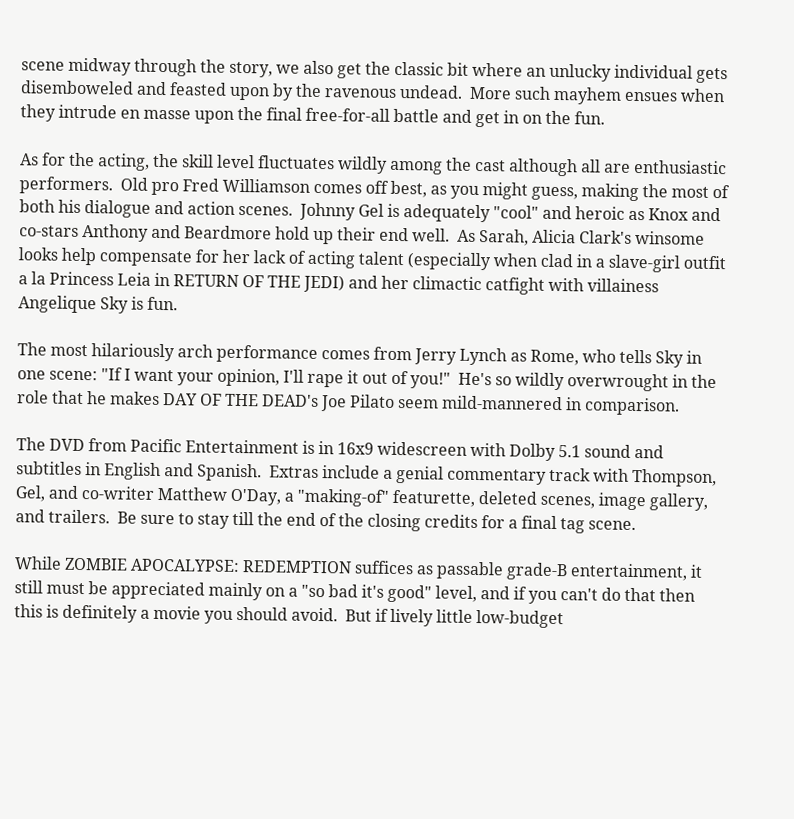scene midway through the story, we also get the classic bit where an unlucky individual gets disemboweled and feasted upon by the ravenous undead.  More such mayhem ensues when they intrude en masse upon the final free-for-all battle and get in on the fun.

As for the acting, the skill level fluctuates wildly among the cast although all are enthusiastic performers.  Old pro Fred Williamson comes off best, as you might guess, making the most of both his dialogue and action scenes.  Johnny Gel is adequately "cool" and heroic as Knox and co-stars Anthony and Beardmore hold up their end well.  As Sarah, Alicia Clark's winsome looks help compensate for her lack of acting talent (especially when clad in a slave-girl outfit a la Princess Leia in RETURN OF THE JEDI) and her climactic catfight with villainess Angelique Sky is fun.

The most hilariously arch performance comes from Jerry Lynch as Rome, who tells Sky in one scene: "If I want your opinion, I'll rape it out of you!"  He's so wildly overwrought in the role that he makes DAY OF THE DEAD's Joe Pilato seem mild-mannered in comparison.

The DVD from Pacific Entertainment is in 16x9 widescreen with Dolby 5.1 sound and subtitles in English and Spanish.  Extras include a genial commentary track with Thompson, Gel, and co-writer Matthew O'Day, a "making-of" featurette, deleted scenes, image gallery, and trailers.  Be sure to stay till the end of the closing credits for a final tag scene.

While ZOMBIE APOCALYPSE: REDEMPTION suffices as passable grade-B entertainment, it still must be appreciated mainly on a "so bad it's good" level, and if you can't do that then this is definitely a movie you should avoid.  But if lively little low-budget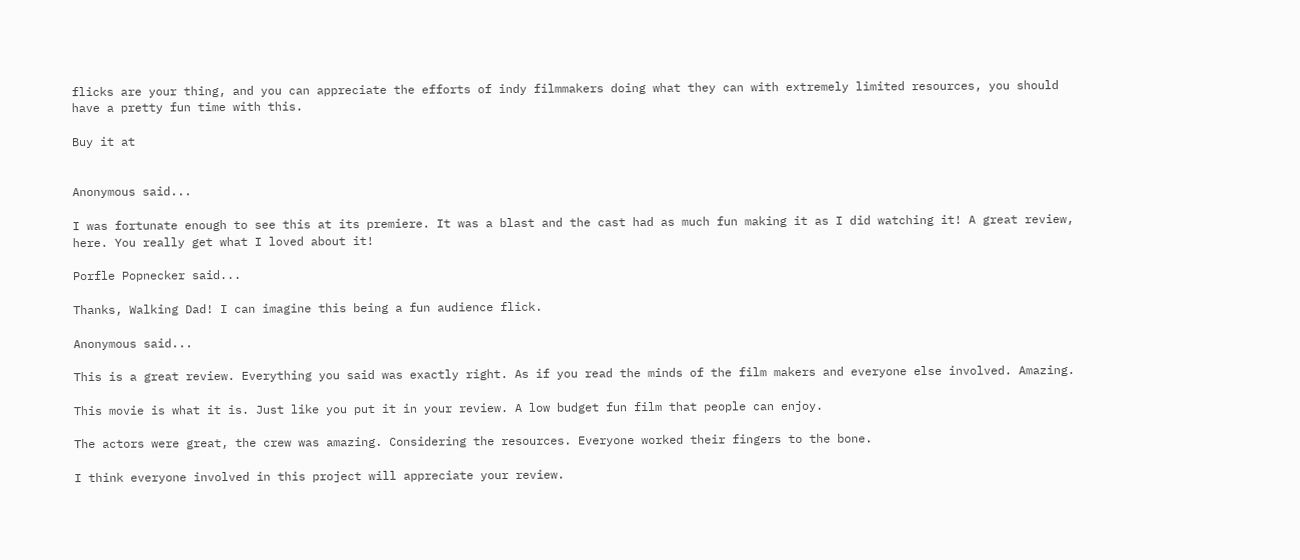flicks are your thing, and you can appreciate the efforts of indy filmmakers doing what they can with extremely limited resources, you should have a pretty fun time with this.

Buy it at


Anonymous said...

I was fortunate enough to see this at its premiere. It was a blast and the cast had as much fun making it as I did watching it! A great review, here. You really get what I loved about it!

Porfle Popnecker said...

Thanks, Walking Dad! I can imagine this being a fun audience flick.

Anonymous said...

This is a great review. Everything you said was exactly right. As if you read the minds of the film makers and everyone else involved. Amazing.

This movie is what it is. Just like you put it in your review. A low budget fun film that people can enjoy.

The actors were great, the crew was amazing. Considering the resources. Everyone worked their fingers to the bone.

I think everyone involved in this project will appreciate your review.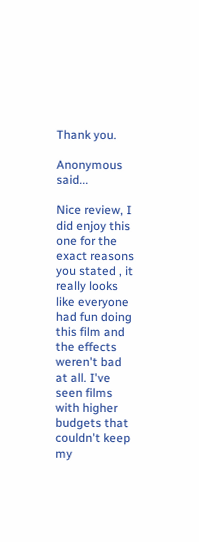Thank you.

Anonymous said...

Nice review, I did enjoy this one for the exact reasons you stated , it really looks like everyone had fun doing this film and the effects weren't bad at all. I've seen films with higher budgets that couldn't keep my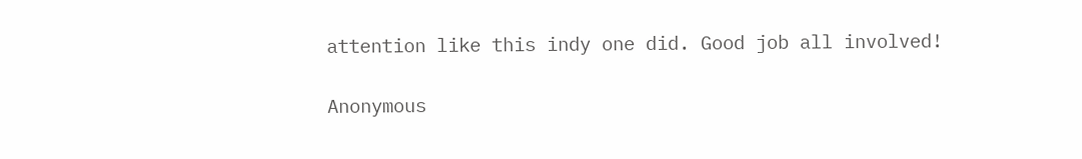attention like this indy one did. Good job all involved!

Anonymous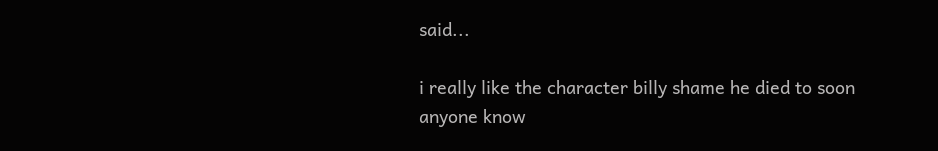said...

i really like the character billy shame he died to soon anyone know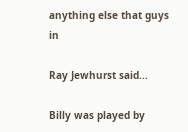anything else that guys in

Ray Jewhurst said...

Billy was played by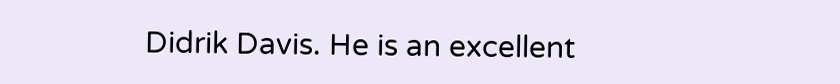Didrik Davis. He is an excellent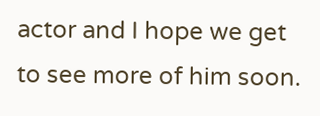actor and I hope we get to see more of him soon.